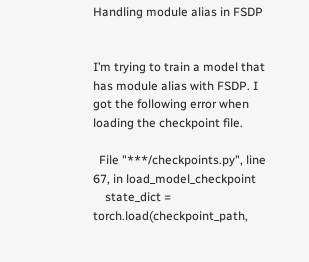Handling module alias in FSDP


I’m trying to train a model that has module alias with FSDP. I got the following error when loading the checkpoint file.

  File "***/checkpoints.py", line 67, in load_model_checkpoint
    state_dict = torch.load(checkpoint_path,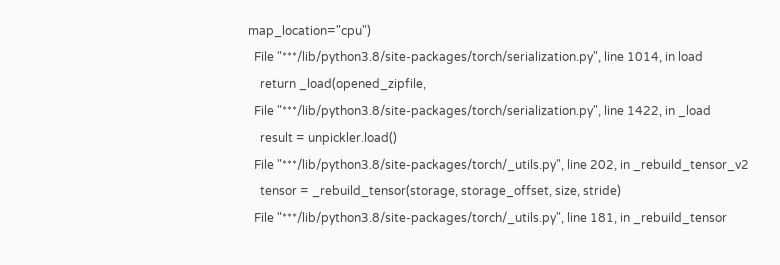map_location="cpu")
  File "***/lib/python3.8/site-packages/torch/serialization.py", line 1014, in load
    return _load(opened_zipfile,
  File "***/lib/python3.8/site-packages/torch/serialization.py", line 1422, in _load
    result = unpickler.load()
  File "***/lib/python3.8/site-packages/torch/_utils.py", line 202, in _rebuild_tensor_v2
    tensor = _rebuild_tensor(storage, storage_offset, size, stride)
  File "***/lib/python3.8/site-packages/torch/_utils.py", line 181, in _rebuild_tensor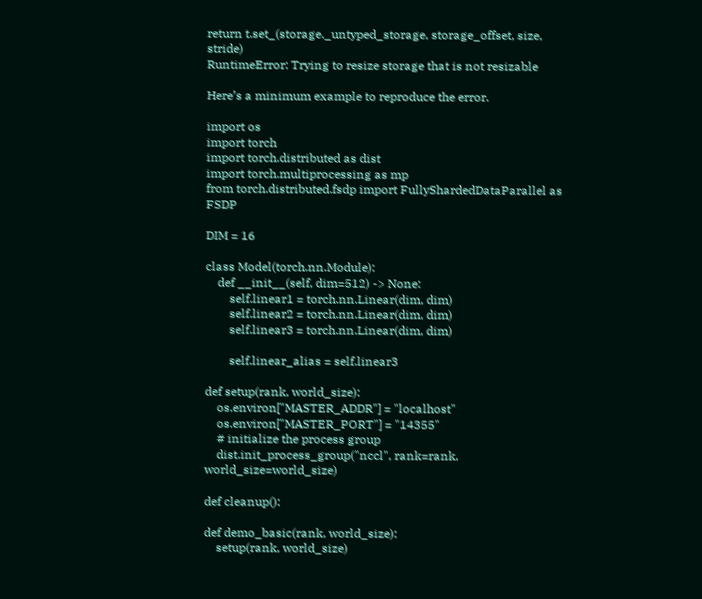return t.set_(storage._untyped_storage, storage_offset, size, stride)
RuntimeError: Trying to resize storage that is not resizable

Here’s a minimum example to reproduce the error.

import os
import torch
import torch.distributed as dist
import torch.multiprocessing as mp
from torch.distributed.fsdp import FullyShardedDataParallel as FSDP

DIM = 16

class Model(torch.nn.Module):
    def __init__(self, dim=512) -> None:
        self.linear1 = torch.nn.Linear(dim, dim)
        self.linear2 = torch.nn.Linear(dim, dim)
        self.linear3 = torch.nn.Linear(dim, dim)

        self.linear_alias = self.linear3

def setup(rank, world_size):
    os.environ["MASTER_ADDR"] = "localhost"
    os.environ["MASTER_PORT"] = "14355"
    # initialize the process group
    dist.init_process_group("nccl", rank=rank, world_size=world_size)

def cleanup():

def demo_basic(rank, world_size):
    setup(rank, world_size)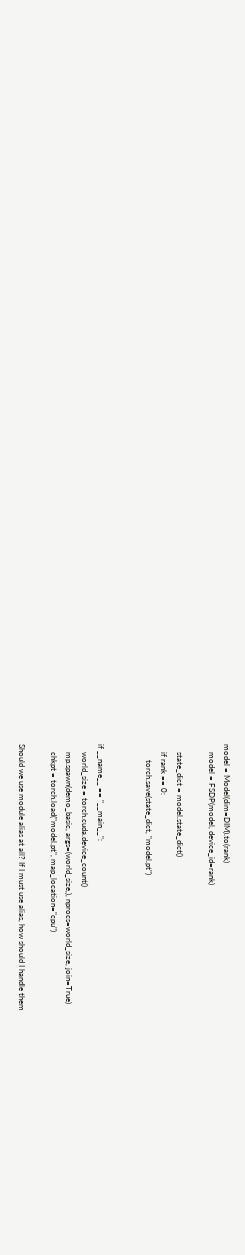model = Model(dim=DIM).to(rank)
    model = FSDP(model, device_id=rank)

    state_dict = model.state_dict()
    if rank == 0:
        torch.save(state_dict, "model.pt")


if __name__ == "__main__":
    world_size = torch.cuda.device_count()
    mp.spawn(demo_basic, args=(world_size,), nprocs=world_size, join=True)
    chkpt = torch.load("model.pt", map_location="cpu")

Should we use module alias at all? If I must use alias, how should I handle them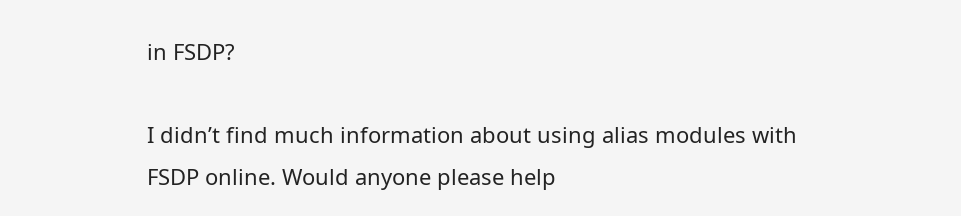in FSDP?

I didn’t find much information about using alias modules with FSDP online. Would anyone please help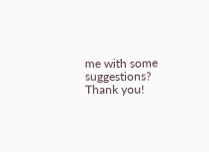me with some suggestions? Thank you!